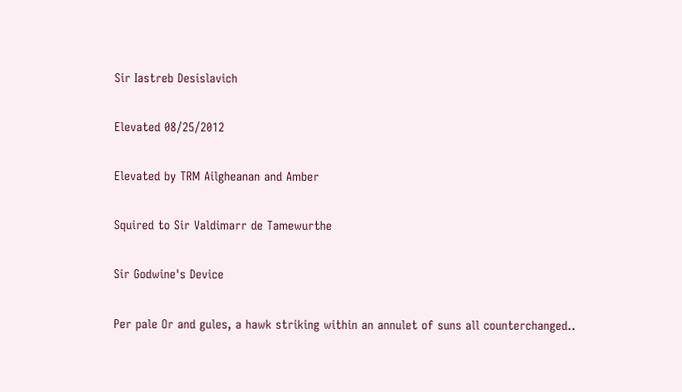Sir Iastreb Desislavich

Elevated 08/25/2012

Elevated by TRM Ailgheanan and Amber

Squired to Sir Valdimarr de Tamewurthe

Sir Godwine's Device

Per pale Or and gules, a hawk striking within an annulet of suns all counterchanged..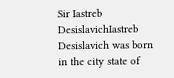Sir Iastreb DesislavichIastreb Desislavich was born in the city state of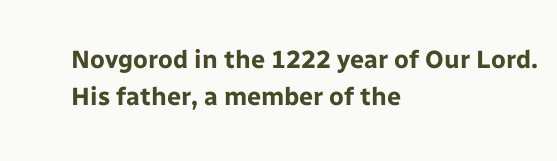Novgorod in the 1222 year of Our Lord. His father, a member of the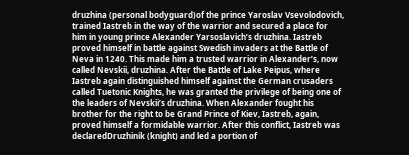druzhina (personal bodyguard)of the prince Yaroslav Vsevolodovich, trained Iastreb in the way of the warrior and secured a place for him in young prince Alexander Yarsoslavich’s druzhina. Iastreb proved himself in battle against Swedish invaders at the Battle of Neva in 1240. This made him a trusted warrior in Alexander’s, now called Nevskii, druzhina. After the Battle of Lake Peipus, where Iastreb again distinguished himself against the German crusaders called Tuetonic Knights, he was granted the privilege of being one of the leaders of Nevskii’s druzhina. When Alexander fought his brother for the right to be Grand Prince of Kiev, Iastreb, again, proved himself a formidable warrior. After this conflict, Iastreb was declaredDruzhinik (knight) and led a portion of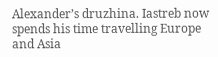Alexander’s druzhina. Iastreb now spends his time travelling Europe and Asia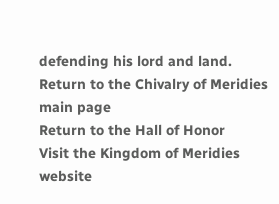defending his lord and land.
Return to the Chivalry of Meridies main page
Return to the Hall of Honor
Visit the Kingdom of Meridies website